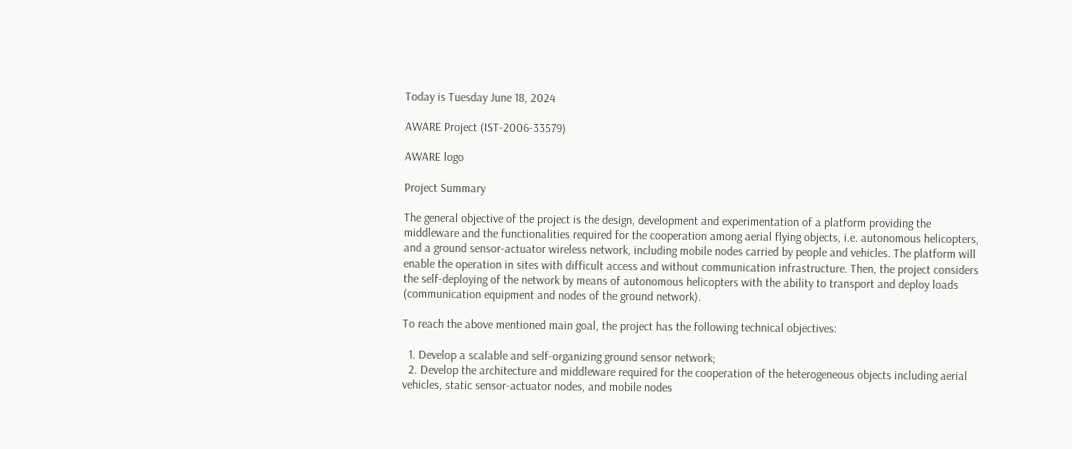Today is Tuesday June 18, 2024

AWARE Project (IST-2006-33579)

AWARE logo

Project Summary

The general objective of the project is the design, development and experimentation of a platform providing the middleware and the functionalities required for the cooperation among aerial flying objects, i.e. autonomous helicopters, and a ground sensor-actuator wireless network, including mobile nodes carried by people and vehicles. The platform will enable the operation in sites with difficult access and without communication infrastructure. Then, the project considers the self-deploying of the network by means of autonomous helicopters with the ability to transport and deploy loads (communication equipment and nodes of the ground network).

To reach the above mentioned main goal, the project has the following technical objectives:

  1. Develop a scalable and self-organizing ground sensor network;
  2. Develop the architecture and middleware required for the cooperation of the heterogeneous objects including aerial vehicles, static sensor-actuator nodes, and mobile nodes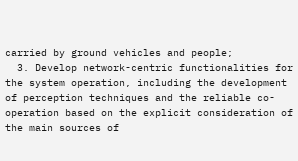carried by ground vehicles and people;
  3. Develop network-centric functionalities for the system operation, including the development of perception techniques and the reliable co-operation based on the explicit consideration of the main sources of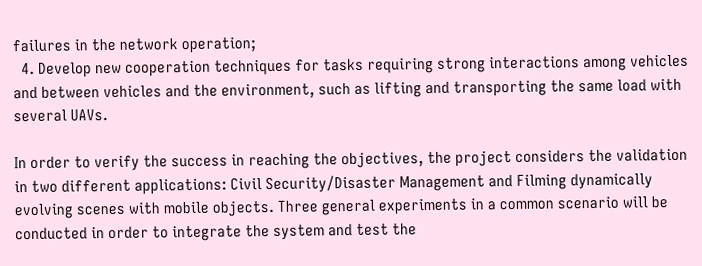failures in the network operation;
  4. Develop new cooperation techniques for tasks requiring strong interactions among vehicles and between vehicles and the environment, such as lifting and transporting the same load with several UAVs.

In order to verify the success in reaching the objectives, the project considers the validation in two different applications: Civil Security/Disaster Management and Filming dynamically evolving scenes with mobile objects. Three general experiments in a common scenario will be conducted in order to integrate the system and test the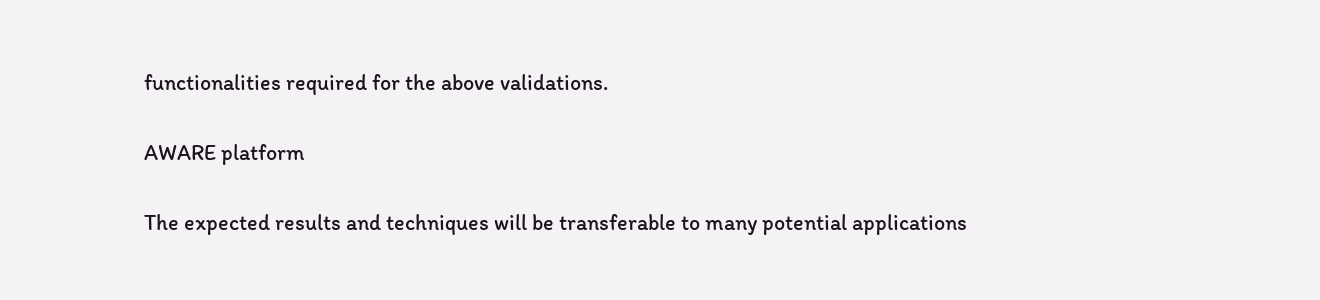functionalities required for the above validations.

AWARE platform

The expected results and techniques will be transferable to many potential applications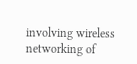involving wireless networking of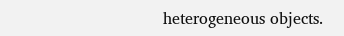heterogeneous objects.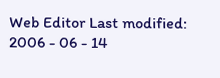Web Editor Last modified: 2006 - 06 - 14